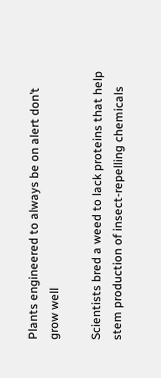Plants engineered to always be on alert don’t grow well

Scientists bred a weed to lack proteins that help stem production of insect-repelling chemicals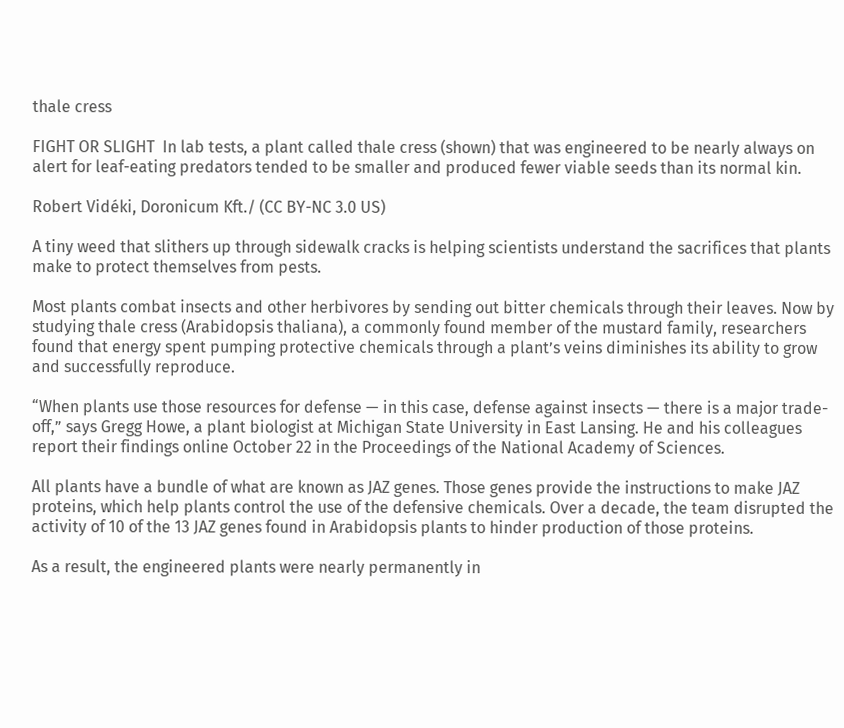thale cress

FIGHT OR SLIGHT  In lab tests, a plant called thale cress (shown) that was engineered to be nearly always on alert for leaf-eating predators tended to be smaller and produced fewer viable seeds than its normal kin.

Robert Vidéki, Doronicum Kft./ (CC BY-NC 3.0 US)

A tiny weed that slithers up through sidewalk cracks is helping scientists understand the sacrifices that plants make to protect themselves from pests.

Most plants combat insects and other herbivores by sending out bitter chemicals through their leaves. Now by studying thale cress (Arabidopsis thaliana), a commonly found member of the mustard family, researchers found that energy spent pumping protective chemicals through a plant’s veins diminishes its ability to grow and successfully reproduce.

“When plants use those resources for defense — in this case, defense against insects — there is a major trade-off,” says Gregg Howe, a plant biologist at Michigan State University in East Lansing. He and his colleagues report their findings online October 22 in the Proceedings of the National Academy of Sciences.

All plants have a bundle of what are known as JAZ genes. Those genes provide the instructions to make JAZ proteins, which help plants control the use of the defensive chemicals. Over a decade, the team disrupted the activity of 10 of the 13 JAZ genes found in Arabidopsis plants to hinder production of those proteins.

As a result, the engineered plants were nearly permanently in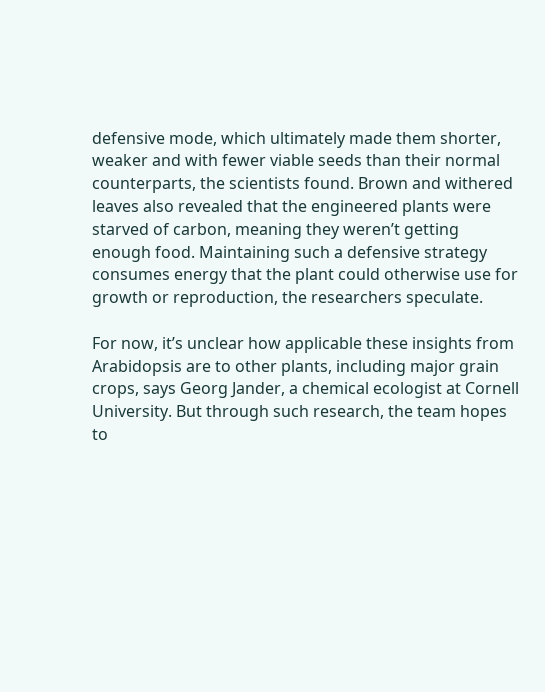defensive mode, which ultimately made them shorter, weaker and with fewer viable seeds than their normal counterparts, the scientists found. Brown and withered leaves also revealed that the engineered plants were starved of carbon, meaning they weren’t getting enough food. Maintaining such a defensive strategy consumes energy that the plant could otherwise use for growth or reproduction, the researchers speculate.

For now, it’s unclear how applicable these insights from Arabidopsis are to other plants, including major grain crops, says Georg Jander, a chemical ecologist at Cornell University. But through such research, the team hopes to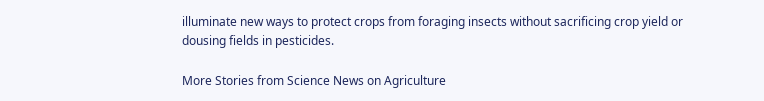illuminate new ways to protect crops from foraging insects without sacrificing crop yield or dousing fields in pesticides.

More Stories from Science News on Agriculture